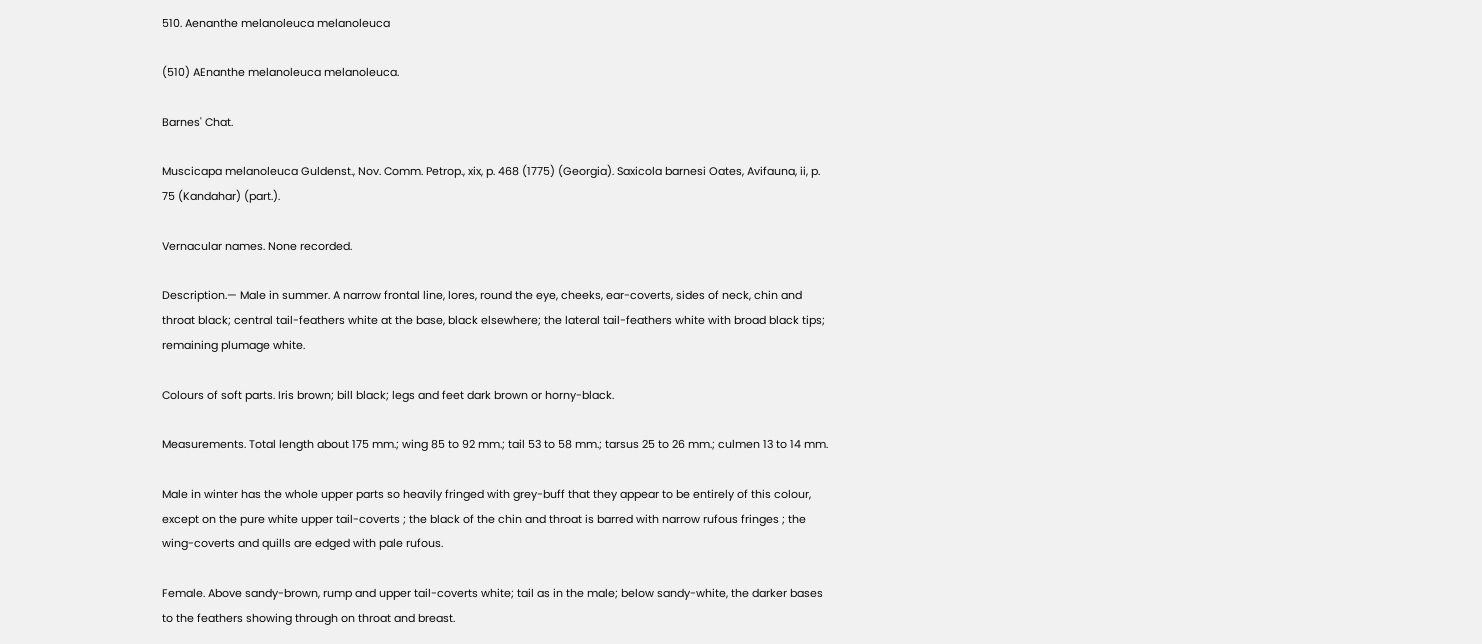510. Aenanthe melanoleuca melanoleuca

(510) AEnanthe melanoleuca melanoleuca.

Barnes' Chat.

Muscicapa melanoleuca Guldenst., Nov. Comm. Petrop., xix, p. 468 (1775) (Georgia). Saxicola barnesi Oates, Avifauna, ii, p. 75 (Kandahar) (part.).

Vernacular names. None recorded.

Description.— Male in summer. A narrow frontal line, lores, round the eye, cheeks, ear-coverts, sides of neck, chin and throat black; central tail-feathers white at the base, black elsewhere; the lateral tail-feathers white with broad black tips; remaining plumage white.

Colours of soft parts. Iris brown; bill black; legs and feet dark brown or horny-black.

Measurements. Total length about 175 mm.; wing 85 to 92 mm.; tail 53 to 58 mm.; tarsus 25 to 26 mm.; culmen 13 to 14 mm.

Male in winter has the whole upper parts so heavily fringed with grey-buff that they appear to be entirely of this colour, except on the pure white upper tail-coverts ; the black of the chin and throat is barred with narrow rufous fringes ; the wing-coverts and quills are edged with pale rufous.

Female. Above sandy-brown, rump and upper tail-coverts white; tail as in the male; below sandy-white, the darker bases to the feathers showing through on throat and breast.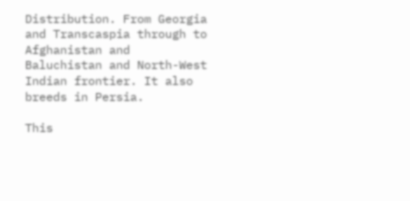Distribution. From Georgia and Transcaspia through to Afghanistan and Baluchistan and North-West Indian frontier. It also breeds in Persia.

This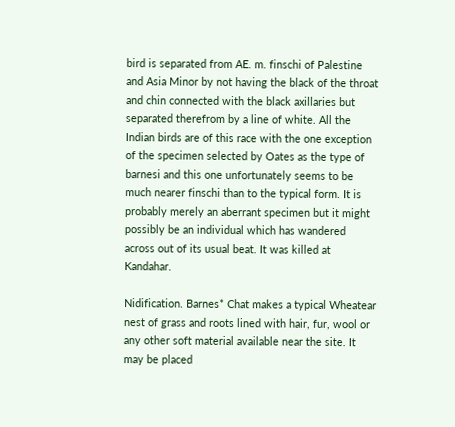bird is separated from AE. m. finschi of Palestine and Asia Minor by not having the black of the throat and chin connected with the black axillaries but separated therefrom by a line of white. All the Indian birds are of this race with the one exception of the specimen selected by Oates as the type of barnesi and this one unfortunately seems to be much nearer finschi than to the typical form. It is probably merely an aberrant specimen but it might possibly be an individual which has wandered across out of its usual beat. It was killed at Kandahar.

Nidification. Barnes* Chat makes a typical Wheatear nest of grass and roots lined with hair, fur, wool or any other soft material available near the site. It may be placed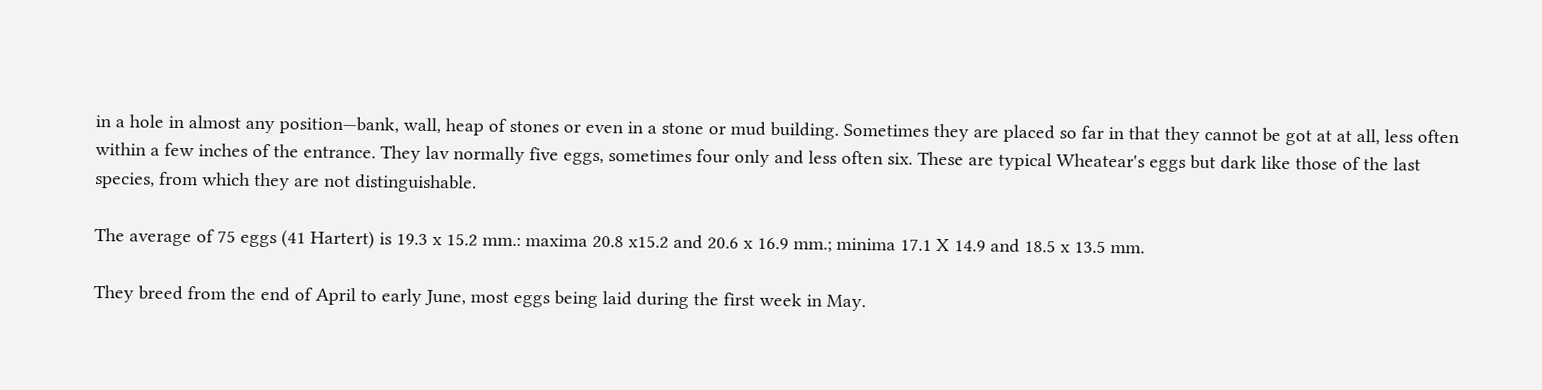in a hole in almost any position—bank, wall, heap of stones or even in a stone or mud building. Sometimes they are placed so far in that they cannot be got at at all, less often within a few inches of the entrance. They lav normally five eggs, sometimes four only and less often six. These are typical Wheatear's eggs but dark like those of the last species, from which they are not distinguishable.

The average of 75 eggs (41 Hartert) is 19.3 x 15.2 mm.: maxima 20.8 x15.2 and 20.6 x 16.9 mm.; minima 17.1 X 14.9 and 18.5 x 13.5 mm.

They breed from the end of April to early June, most eggs being laid during the first week in May.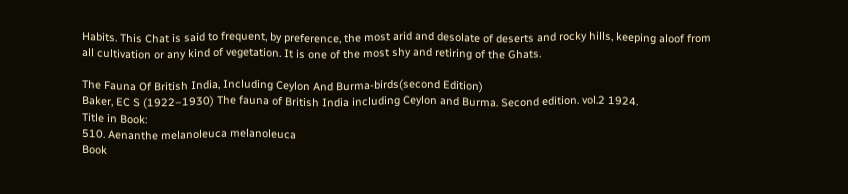Habits. This Chat is said to frequent, by preference, the most arid and desolate of deserts and rocky hills, keeping aloof from all cultivation or any kind of vegetation. It is one of the most shy and retiring of the Ghats.

The Fauna Of British India, Including Ceylon And Burma-birds(second Edition)
Baker, EC S (1922–1930) The fauna of British India including Ceylon and Burma. Second edition. vol.2 1924.
Title in Book:
510. Aenanthe melanoleuca melanoleuca
Book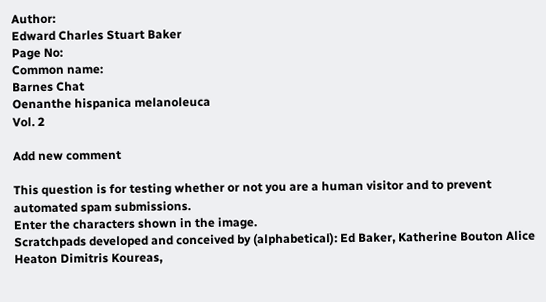Author:
Edward Charles Stuart Baker
Page No:
Common name:
Barnes Chat
Oenanthe hispanica melanoleuca
Vol. 2

Add new comment

This question is for testing whether or not you are a human visitor and to prevent automated spam submissions.
Enter the characters shown in the image.
Scratchpads developed and conceived by (alphabetical): Ed Baker, Katherine Bouton Alice Heaton Dimitris Koureas,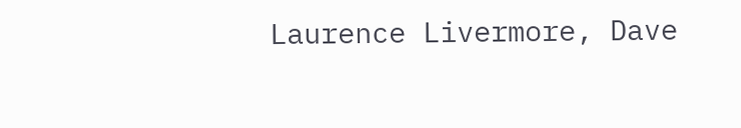Laurence Livermore, Dave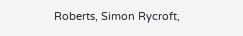Roberts, Simon Rycroft,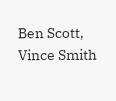Ben Scott, Vince Smith